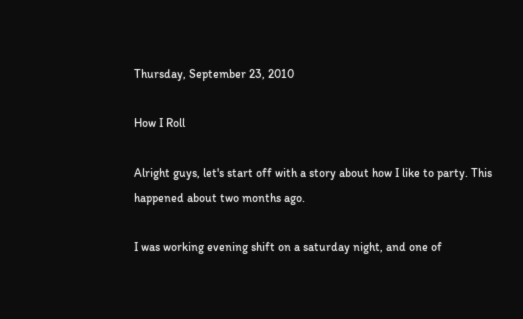Thursday, September 23, 2010

How I Roll

Alright guys, let's start off with a story about how I like to party. This happened about two months ago.

I was working evening shift on a saturday night, and one of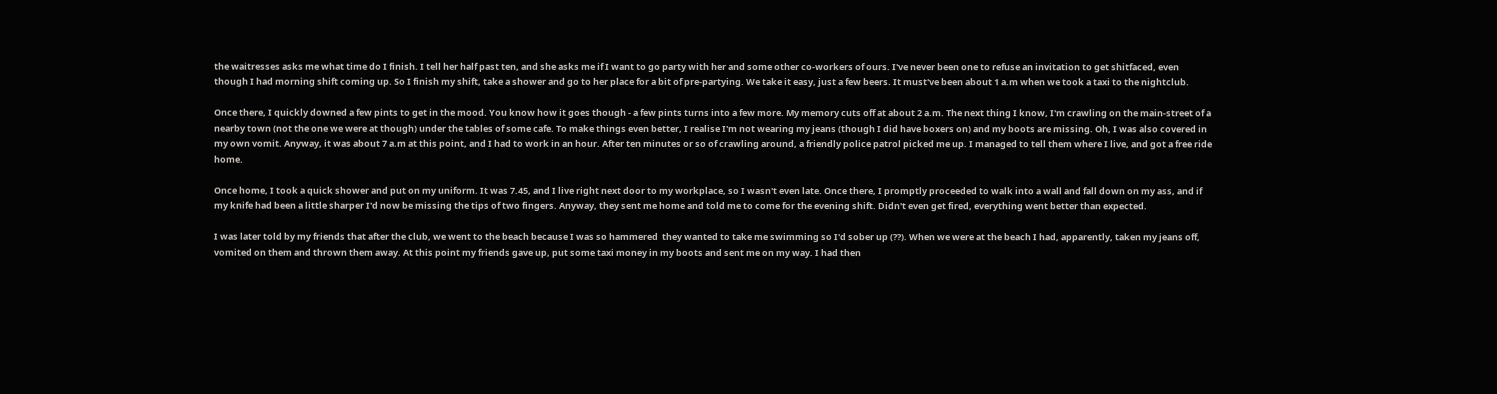the waitresses asks me what time do I finish. I tell her half past ten, and she asks me if I want to go party with her and some other co-workers of ours. I've never been one to refuse an invitation to get shitfaced, even though I had morning shift coming up. So I finish my shift, take a shower and go to her place for a bit of pre-partying. We take it easy, just a few beers. It must've been about 1 a.m when we took a taxi to the nightclub.

Once there, I quickly downed a few pints to get in the mood. You know how it goes though - a few pints turns into a few more. My memory cuts off at about 2 a.m. The next thing I know, I'm crawling on the main-street of a nearby town (not the one we were at though) under the tables of some cafe. To make things even better, I realise I'm not wearing my jeans (though I did have boxers on) and my boots are missing. Oh, I was also covered in my own vomit. Anyway, it was about 7 a.m at this point, and I had to work in an hour. After ten minutes or so of crawling around, a friendly police patrol picked me up. I managed to tell them where I live, and got a free ride home.

Once home, I took a quick shower and put on my uniform. It was 7.45, and I live right next door to my workplace, so I wasn't even late. Once there, I promptly proceeded to walk into a wall and fall down on my ass, and if my knife had been a little sharper I'd now be missing the tips of two fingers. Anyway, they sent me home and told me to come for the evening shift. Didn't even get fired, everything went better than expected.

I was later told by my friends that after the club, we went to the beach because I was so hammered  they wanted to take me swimming so I'd sober up (??). When we were at the beach I had, apparently, taken my jeans off, vomited on them and thrown them away. At this point my friends gave up, put some taxi money in my boots and sent me on my way. I had then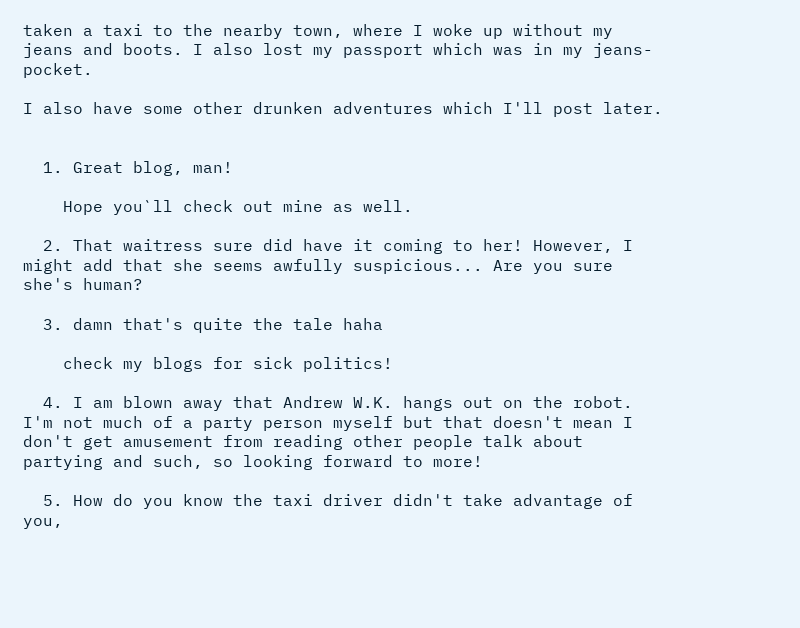taken a taxi to the nearby town, where I woke up without my jeans and boots. I also lost my passport which was in my jeans-pocket.

I also have some other drunken adventures which I'll post later.


  1. Great blog, man!

    Hope you`ll check out mine as well.

  2. That waitress sure did have it coming to her! However, I might add that she seems awfully suspicious... Are you sure she's human?

  3. damn that's quite the tale haha

    check my blogs for sick politics!

  4. I am blown away that Andrew W.K. hangs out on the robot. I'm not much of a party person myself but that doesn't mean I don't get amusement from reading other people talk about partying and such, so looking forward to more!

  5. How do you know the taxi driver didn't take advantage of you,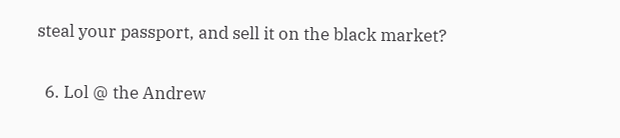steal your passport, and sell it on the black market?

  6. Lol @ the Andrew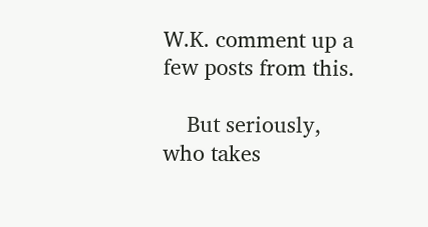W.K. comment up a few posts from this.

    But seriously, who takes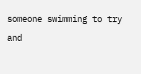someone swimming to try and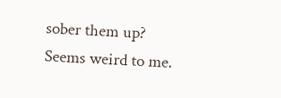sober them up? Seems weird to me.